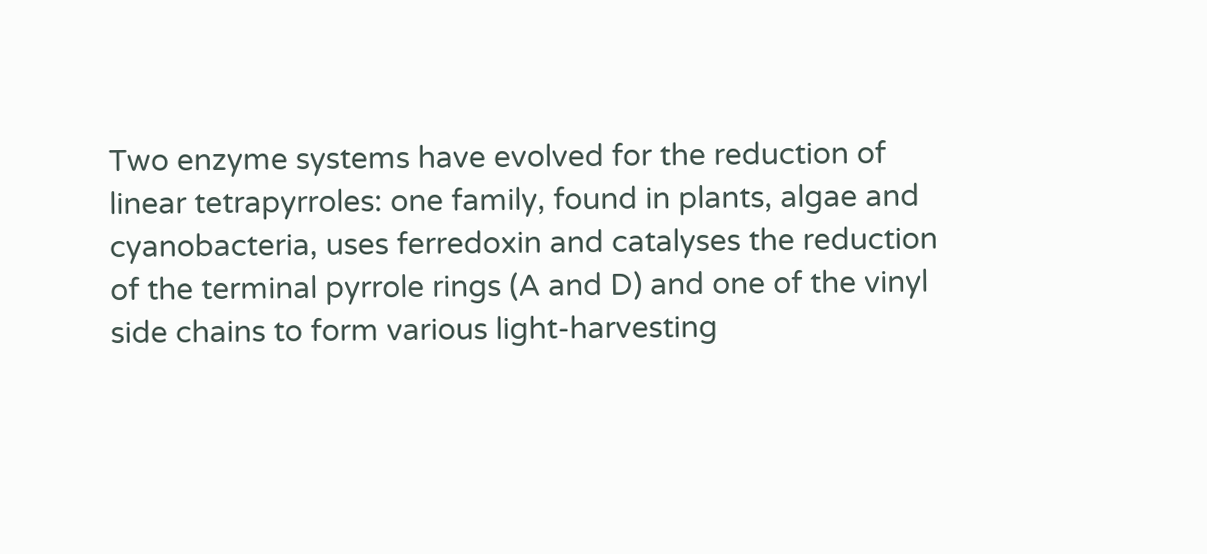Two enzyme systems have evolved for the reduction of linear tetrapyrroles: one family, found in plants, algae and cyanobacteria, uses ferredoxin and catalyses the reduction of the terminal pyrrole rings (A and D) and one of the vinyl side chains to form various light-harvesting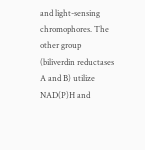and light-sensing chromophores. The other group (biliverdin reductases A and B) utilize NAD(P)H and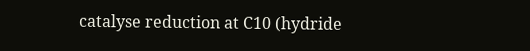catalyse reduction at C10 (hydride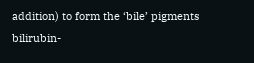addition) to form the ‘bile’ pigments bilirubin-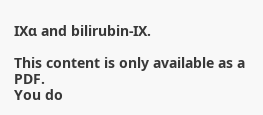IXα and bilirubin-IX.

This content is only available as a PDF.
You do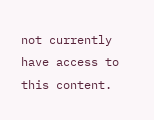not currently have access to this content.